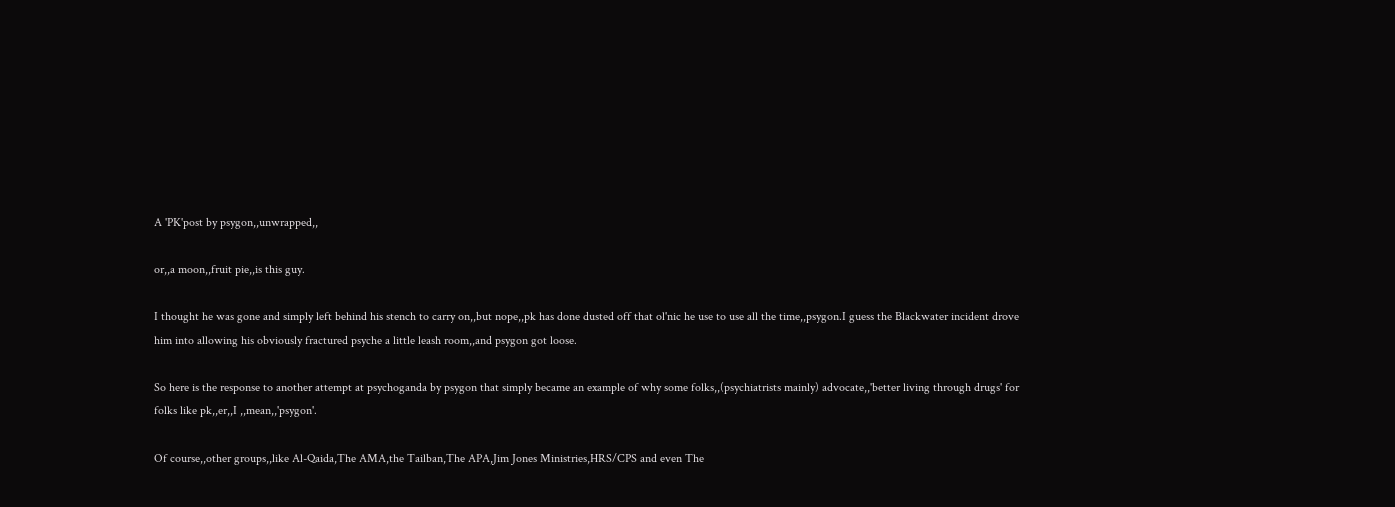A 'PK'post by psygon,,unwrapped,,

or,,a moon,,fruit pie,,is this guy.

I thought he was gone and simply left behind his stench to carry on,,but nope,,pk has done dusted off that ol'nic he use to use all the time,,psygon.I guess the Blackwater incident drove him into allowing his obviously fractured psyche a little leash room,,and psygon got loose.

So here is the response to another attempt at psychoganda by psygon that simply became an example of why some folks,,(psychiatrists mainly) advocate,,'better living through drugs' for folks like pk,,er,,I ,,mean,,'psygon'.

Of course,,other groups,,like Al-Qaida,The AMA,the Tailban,The APA,Jim Jones Ministries,HRS/CPS and even The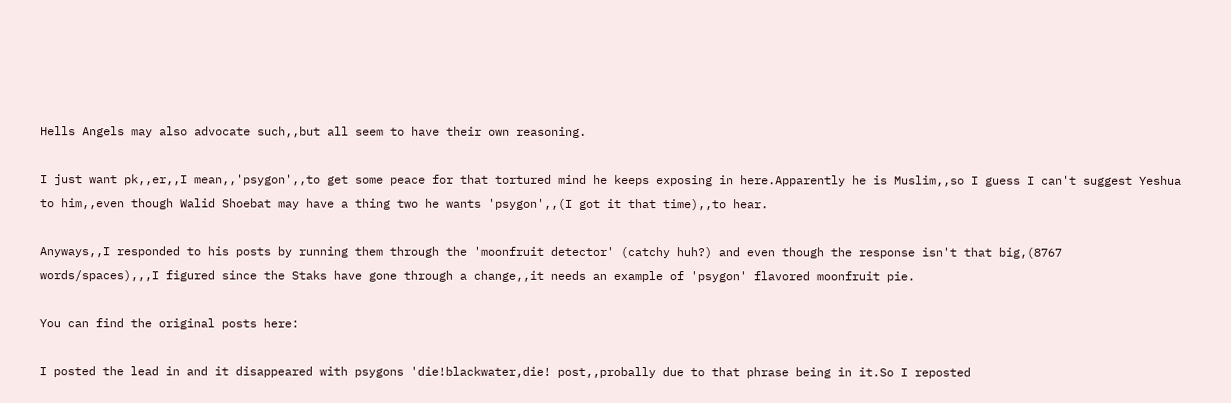Hells Angels may also advocate such,,but all seem to have their own reasoning.

I just want pk,,er,,I mean,,'psygon',,to get some peace for that tortured mind he keeps exposing in here.Apparently he is Muslim,,so I guess I can't suggest Yeshua to him,,even though Walid Shoebat may have a thing two he wants 'psygon',,(I got it that time),,to hear.

Anyways,,I responded to his posts by running them through the 'moonfruit detector' (catchy huh?) and even though the response isn't that big,(8767 words/spaces),,,I figured since the Staks have gone through a change,,it needs an example of 'psygon' flavored moonfruit pie.

You can find the original posts here:

I posted the lead in and it disappeared with psygons 'die!blackwater,die! post,,probally due to that phrase being in it.So I reposted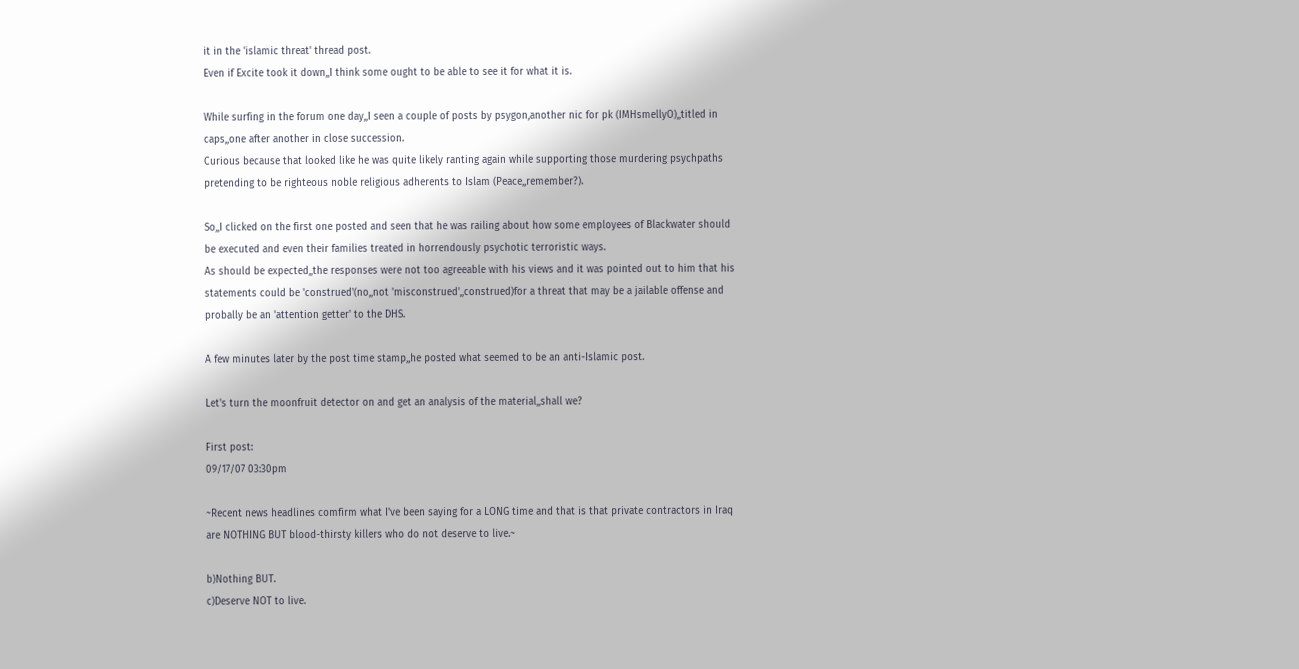it in the 'islamic threat' thread post.
Even if Excite took it down,,I think some ought to be able to see it for what it is.

While surfing in the forum one day,,I seen a couple of posts by psygon,another nic for pk (IMHsmellyO),,titled in caps,,one after another in close succession.
Curious because that looked like he was quite likely ranting again while supporting those murdering psychpaths pretending to be righteous noble religious adherents to Islam (Peace,,remember?).

So,,I clicked on the first one posted and seen that he was railing about how some employees of Blackwater should be executed and even their families treated in horrendously psychotic terroristic ways.
As should be expected,,the responses were not too agreeable with his views and it was pointed out to him that his statements could be 'construed'(no,,not 'misconstrued',,construed)for a threat that may be a jailable offense and probally be an 'attention getter' to the DHS.

A few minutes later by the post time stamp,,he posted what seemed to be an anti-Islamic post.

Let's turn the moonfruit detector on and get an analysis of the material,,shall we?

First post:
09/17/07 03:30pm

~Recent news headlines comfirm what I've been saying for a LONG time and that is that private contractors in Iraq are NOTHING BUT blood-thirsty killers who do not deserve to live.~

b)Nothing BUT.
c)Deserve NOT to live.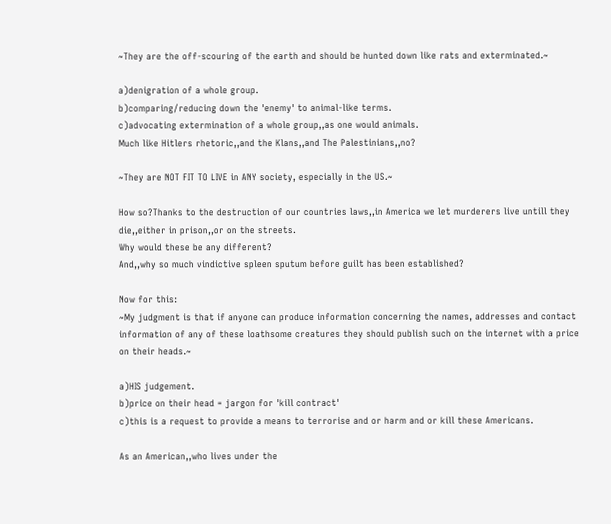~They are the off-scouring of the earth and should be hunted down like rats and exterminated.~

a)denigration of a whole group.
b)comparing/reducing down the 'enemy' to animal-like terms.
c)advocating extermination of a whole group,,as one would animals.
Much like Hitlers rhetoric,,and the Klans,,and The Palestinians,,no?

~They are NOT FIT TO LIVE in ANY society, especially in the US.~

How so?Thanks to the destruction of our countries laws,,in America we let murderers live untill they die,,either in prison,,or on the streets.
Why would these be any different?
And,,why so much vindictive spleen sputum before guilt has been established?

Now for this:
~My judgment is that if anyone can produce information concerning the names, addresses and contact information of any of these loathsome creatures they should publish such on the internet with a price on their heads.~

a)HIS judgement.
b)price on their head = jargon for 'kill contract'
c)this is a request to provide a means to terrorise and or harm and or kill these Americans.

As an American,,who lives under the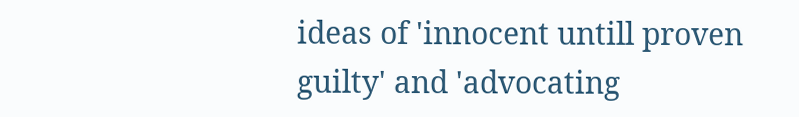ideas of 'innocent untill proven guilty' and 'advocating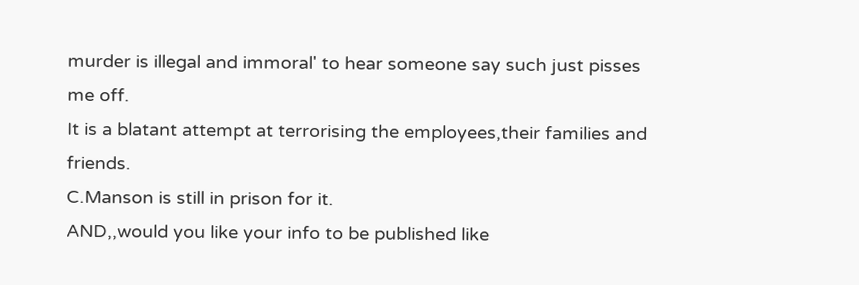murder is illegal and immoral' to hear someone say such just pisses me off.
It is a blatant attempt at terrorising the employees,their families and friends.
C.Manson is still in prison for it.
AND,,would you like your info to be published like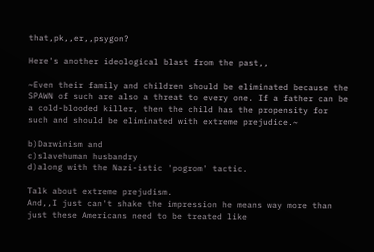that,pk,,er,,psygon?

Here's another ideological blast from the past,,

~Even their family and children should be eliminated because the SPAWN of such are also a threat to every one. If a father can be a cold-blooded killer, then the child has the propensity for such and should be eliminated with extreme prejudice.~

b)Darwinism and
c)slavehuman husbandry
d)along with the Nazi-istic 'pogrom' tactic.

Talk about extreme prejudism.
And,,I just can't shake the impression he means way more than just these Americans need to be treated like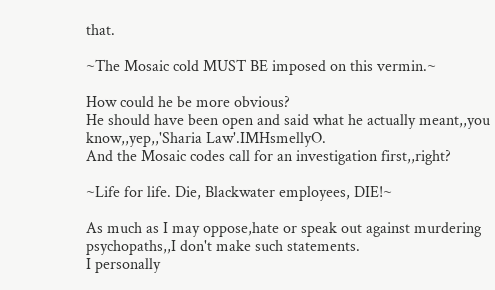that.

~The Mosaic cold MUST BE imposed on this vermin.~

How could he be more obvious?
He should have been open and said what he actually meant,,you know,,yep,,'Sharia Law'.IMHsmellyO.
And the Mosaic codes call for an investigation first,,right?

~Life for life. Die, Blackwater employees, DIE!~

As much as I may oppose,hate or speak out against murdering psychopaths,,I don't make such statements.
I personally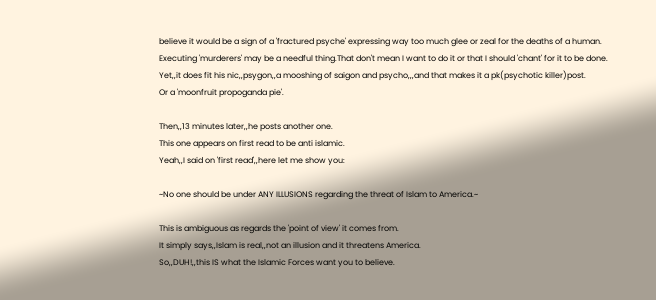believe it would be a sign of a 'fractured psyche' expressing way too much glee or zeal for the deaths of a human.
Executing 'murderers' may be a needful thing.That don't mean I want to do it or that I should 'chant' for it to be done.
Yet,,it does fit his nic,,psygon,,a mooshing of saigon and psycho,,,and that makes it a pk(psychotic killer)post.
Or a 'moonfruit propoganda pie'.

Then,,13 minutes later,,he posts another one.
This one appears on first read to be anti islamic.
Yeah,,I said on 'first read',,here let me show you:

~No one should be under ANY ILLUSIONS regarding the threat of Islam to America.~

This is ambiguous as regards the 'point of view' it comes from.
It simply says,,Islam is real,,not an illusion and it threatens America.
So,,DUH!,,this IS what the Islamic Forces want you to believe.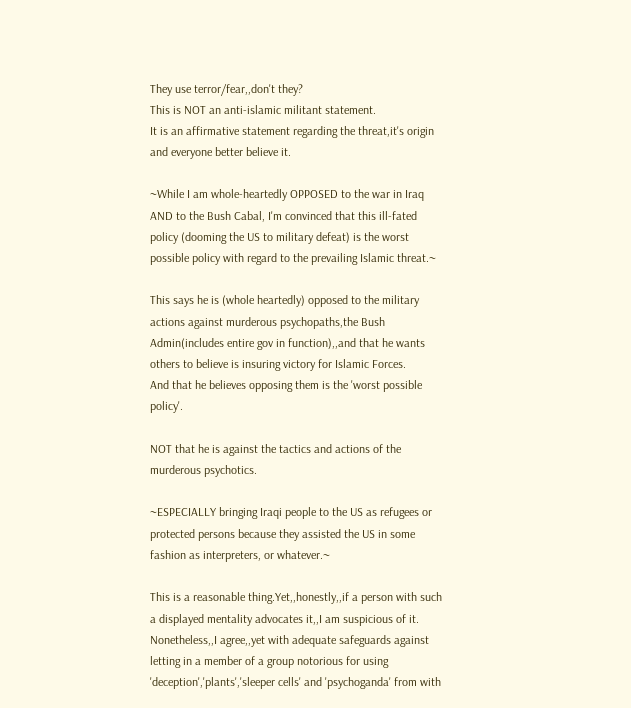They use terror/fear,,don't they?
This is NOT an anti-islamic militant statement.
It is an affirmative statement regarding the threat,it's origin and everyone better believe it.

~While I am whole-heartedly OPPOSED to the war in Iraq AND to the Bush Cabal, I'm convinced that this ill-fated policy (dooming the US to military defeat) is the worst possible policy with regard to the prevailing Islamic threat.~

This says he is (whole heartedly) opposed to the military actions against murderous psychopaths,the Bush Admin(includes entire gov in function),,and that he wants others to believe is insuring victory for Islamic Forces.
And that he believes opposing them is the 'worst possible policy'.

NOT that he is against the tactics and actions of the murderous psychotics.

~ESPECIALLY bringing Iraqi people to the US as refugees or protected persons because they assisted the US in some fashion as interpreters, or whatever.~

This is a reasonable thing.Yet,,honestly,,if a person with such a displayed mentality advocates it,,I am suspicious of it.
Nonetheless,,I agree,,yet with adequate safeguards against letting in a member of a group notorious for using 'deception','plants','sleeper cells' and 'psychoganda' from with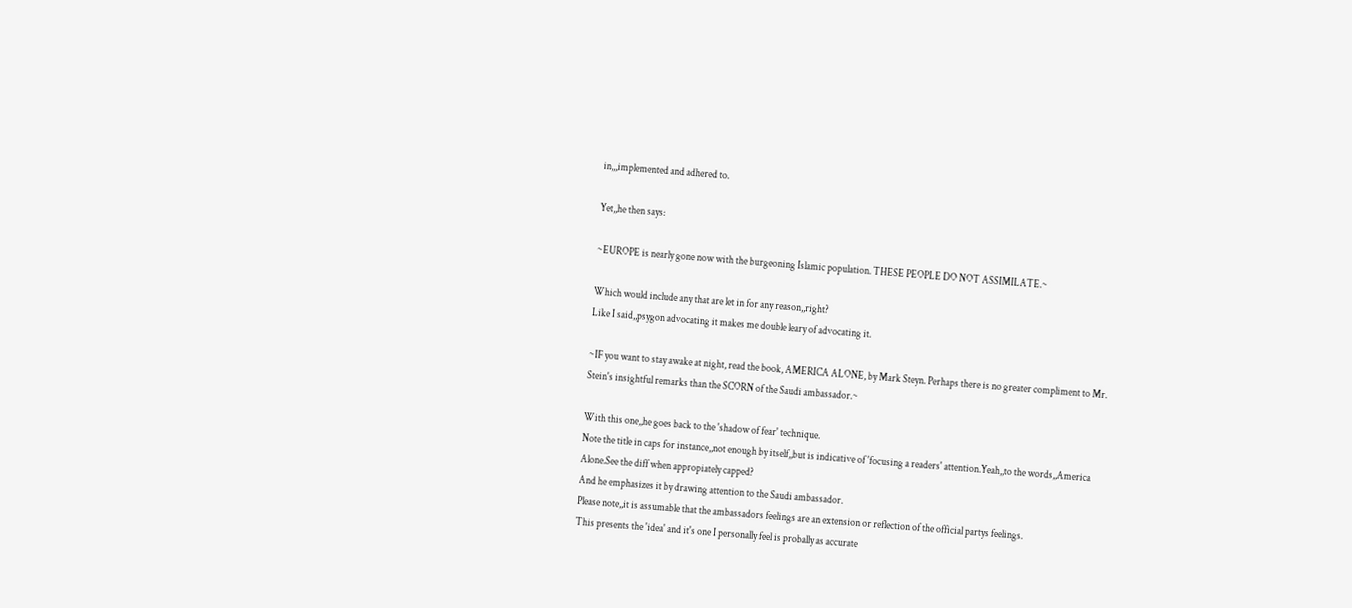in,,,implemented and adhered to.

Yet,,he then says:

~EUROPE is nearly gone now with the burgeoning Islamic population. THESE PEOPLE DO NOT ASSIMILATE.~

Which would include any that are let in for any reason,,right?
Like I said,,psygon advocating it makes me double leary of advocating it.

~IF you want to stay awake at night, read the book, AMERICA ALONE, by Mark Steyn. Perhaps there is no greater compliment to Mr. Stein's insightful remarks than the SCORN of the Saudi ambassador.~

With this one,,he goes back to the 'shadow of fear' technique.
Note the title in caps for instance,,not enough by itself,,but is indicative of 'focusing a readers' attention.Yeah,,to the words,,America Alone.See the diff when appropiately capped?
And he emphasizes it by drawing attention to the Saudi ambassador.
Please note,,it is assumable that the ambassadors feelings are an extension or reflection of the official partys feelings.
This presents the 'idea' and it's one I personally feel is probally as accurate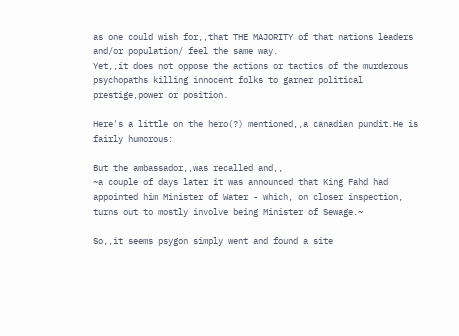as one could wish for,,that THE MAJORITY of that nations leaders and/or population/ feel the same way.
Yet,,it does not oppose the actions or tactics of the murderous psychopaths killing innocent folks to garner political prestige,power or position.

Here's a little on the hero(?) mentioned,,a canadian pundit.He is fairly humorous:

But the ambassador,,was recalled and,,
~a couple of days later it was announced that King Fahd had appointed him Minister of Water - which, on closer inspection, turns out to mostly involve being Minister of Sewage.~

So,,it seems psygon simply went and found a site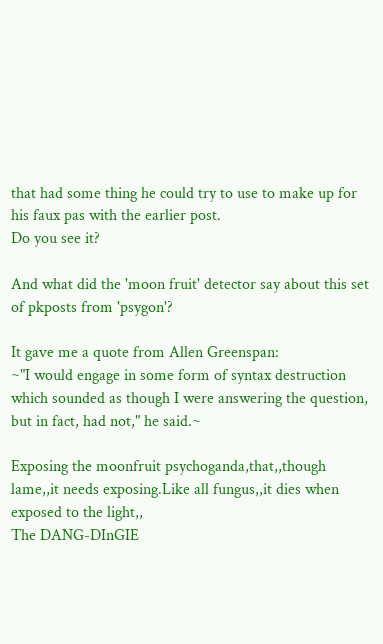that had some thing he could try to use to make up for his faux pas with the earlier post.
Do you see it?

And what did the 'moon fruit' detector say about this set of pkposts from 'psygon'?

It gave me a quote from Allen Greenspan:
~"I would engage in some form of syntax destruction which sounded as though I were answering the question, but in fact, had not," he said.~

Exposing the moonfruit psychoganda,that,,though lame,,it needs exposing.Like all fungus,,it dies when exposed to the light,,
The DANG-DInGIE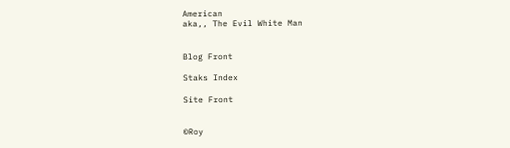American
aka,, The Evil White Man


Blog Front

Staks Index

Site Front


©Roy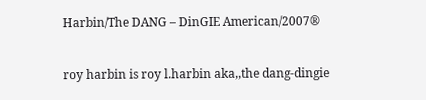Harbin/The DANG – DinGIE American/2007®


roy harbin is roy l.harbin aka,,the dang-dingie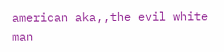american aka,,the evil white man